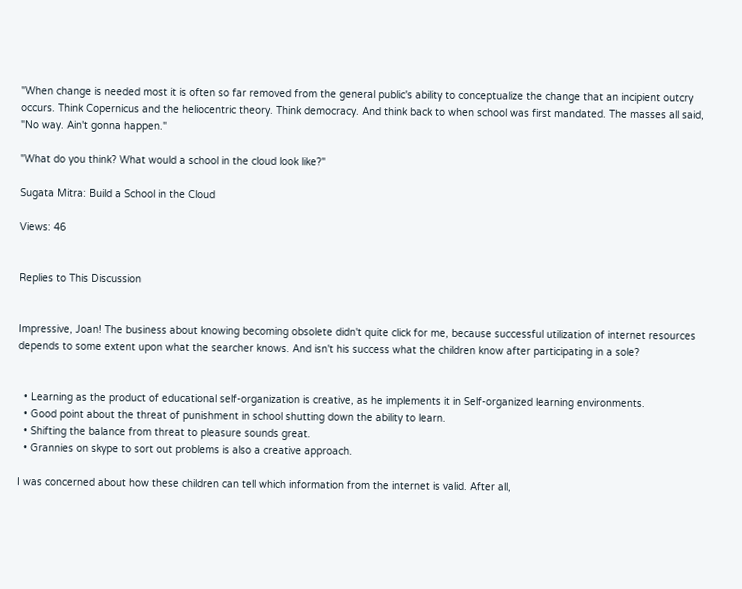"When change is needed most it is often so far removed from the general public's ability to conceptualize the change that an incipient outcry occurs. Think Copernicus and the heliocentric theory. Think democracy. And think back to when school was first mandated. The masses all said, "No way. Ain't gonna happen."

"What do you think? What would a school in the cloud look like?"

Sugata Mitra: Build a School in the Cloud

Views: 46


Replies to This Discussion


Impressive, Joan! The business about knowing becoming obsolete didn't quite click for me, because successful utilization of internet resources depends to some extent upon what the searcher knows. And isn't his success what the children know after participating in a sole?


  • Learning as the product of educational self-organization is creative, as he implements it in Self-organized learning environments.
  • Good point about the threat of punishment in school shutting down the ability to learn.
  • Shifting the balance from threat to pleasure sounds great.
  • Grannies on skype to sort out problems is also a creative approach.

I was concerned about how these children can tell which information from the internet is valid. After all,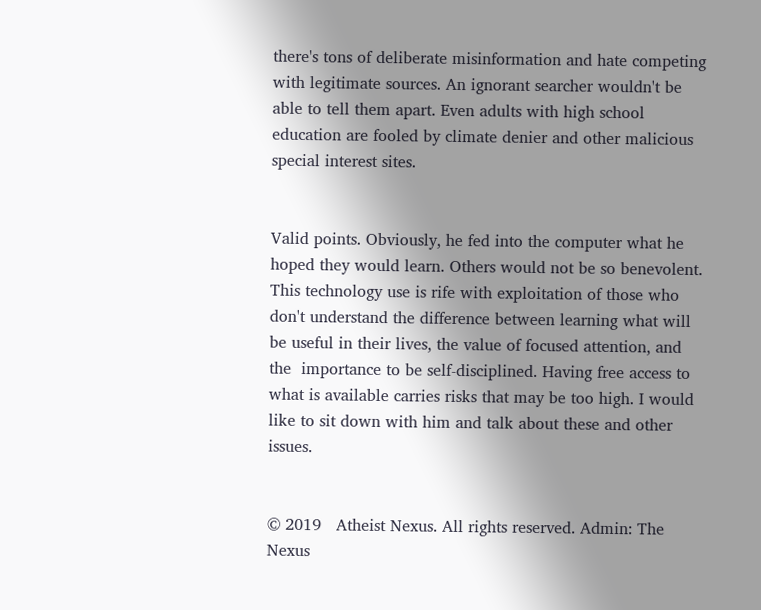there's tons of deliberate misinformation and hate competing with legitimate sources. An ignorant searcher wouldn't be able to tell them apart. Even adults with high school education are fooled by climate denier and other malicious special interest sites.


Valid points. Obviously, he fed into the computer what he hoped they would learn. Others would not be so benevolent. This technology use is rife with exploitation of those who don't understand the difference between learning what will be useful in their lives, the value of focused attention, and the  importance to be self-disciplined. Having free access to what is available carries risks that may be too high. I would like to sit down with him and talk about these and other issues.


© 2019   Atheist Nexus. All rights reserved. Admin: The Nexus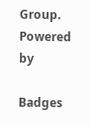Group.   Powered by

Badges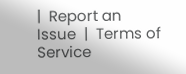|  Report an Issue  |  Terms of Service